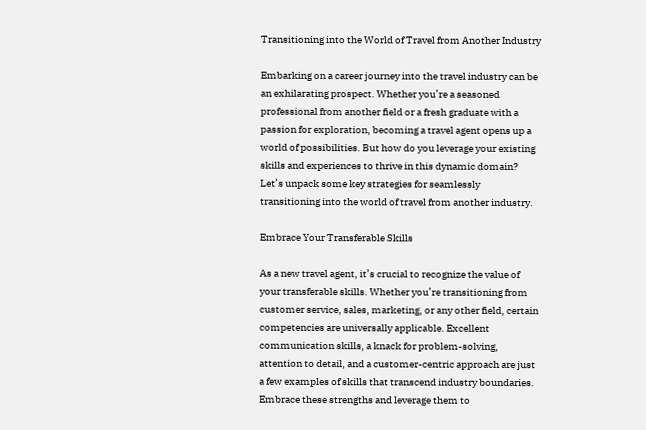Transitioning into the World of Travel from Another Industry

Embarking on a career journey into the travel industry can be an exhilarating prospect. Whether you’re a seasoned professional from another field or a fresh graduate with a passion for exploration, becoming a travel agent opens up a world of possibilities. But how do you leverage your existing skills and experiences to thrive in this dynamic domain? Let’s unpack some key strategies for seamlessly transitioning into the world of travel from another industry.

Embrace Your Transferable Skills

As a new travel agent, it’s crucial to recognize the value of your transferable skills. Whether you’re transitioning from customer service, sales, marketing, or any other field, certain competencies are universally applicable. Excellent communication skills, a knack for problem-solving, attention to detail, and a customer-centric approach are just a few examples of skills that transcend industry boundaries. Embrace these strengths and leverage them to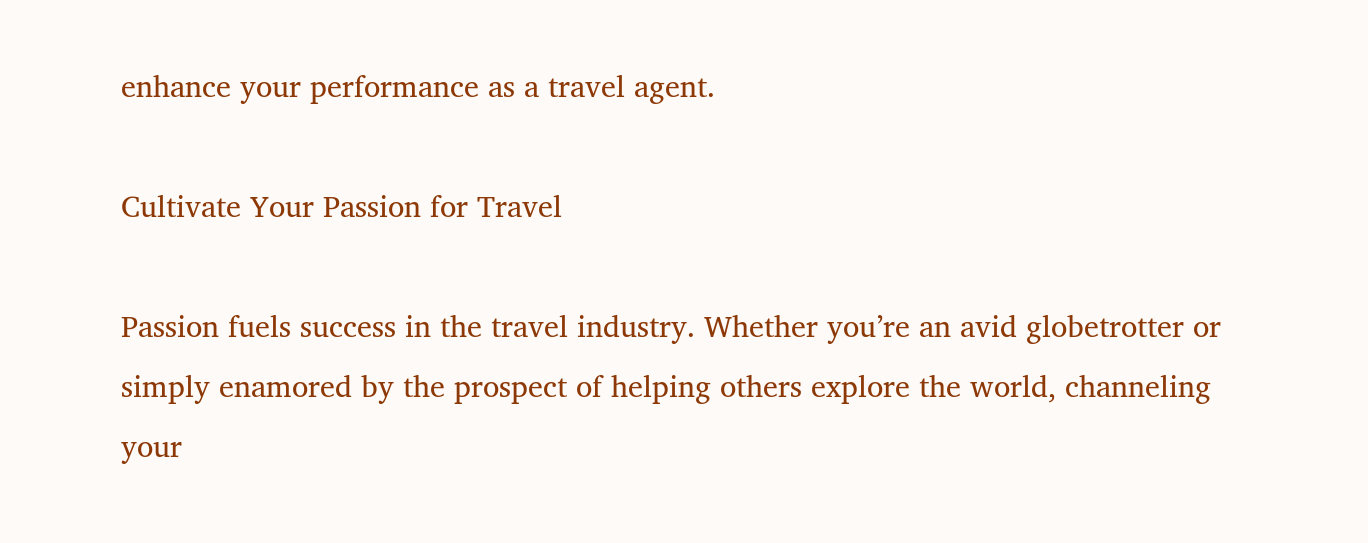enhance your performance as a travel agent.

Cultivate Your Passion for Travel

Passion fuels success in the travel industry. Whether you’re an avid globetrotter or simply enamored by the prospect of helping others explore the world, channeling your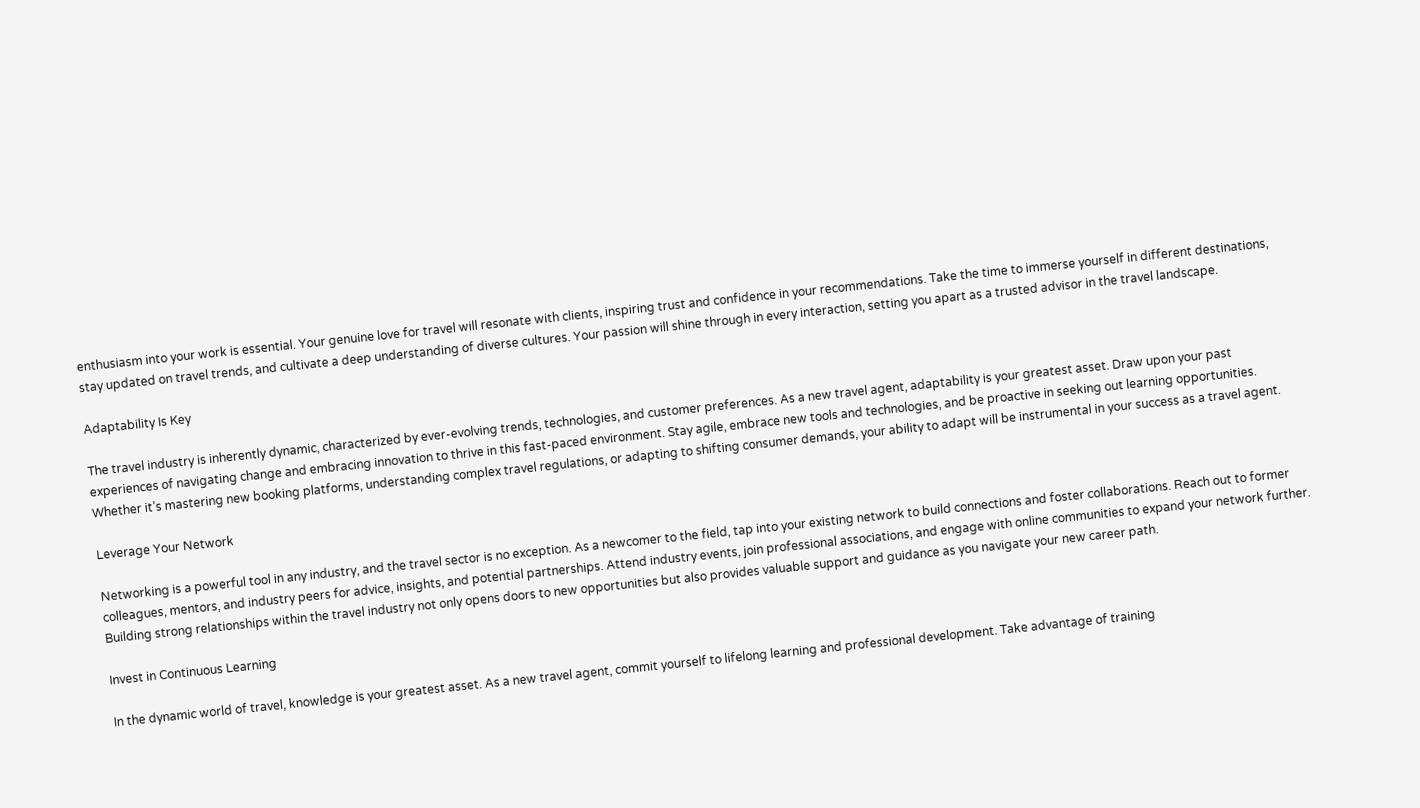enthusiasm into your work is essential. Your genuine love for travel will resonate with clients, inspiring trust and confidence in your recommendations. Take the time to immerse yourself in different destinations, stay updated on travel trends, and cultivate a deep understanding of diverse cultures. Your passion will shine through in every interaction, setting you apart as a trusted advisor in the travel landscape.

Adaptability Is Key

The travel industry is inherently dynamic, characterized by ever-evolving trends, technologies, and customer preferences. As a new travel agent, adaptability is your greatest asset. Draw upon your past experiences of navigating change and embracing innovation to thrive in this fast-paced environment. Stay agile, embrace new tools and technologies, and be proactive in seeking out learning opportunities. Whether it’s mastering new booking platforms, understanding complex travel regulations, or adapting to shifting consumer demands, your ability to adapt will be instrumental in your success as a travel agent.

Leverage Your Network

Networking is a powerful tool in any industry, and the travel sector is no exception. As a newcomer to the field, tap into your existing network to build connections and foster collaborations. Reach out to former colleagues, mentors, and industry peers for advice, insights, and potential partnerships. Attend industry events, join professional associations, and engage with online communities to expand your network further. Building strong relationships within the travel industry not only opens doors to new opportunities but also provides valuable support and guidance as you navigate your new career path.

Invest in Continuous Learning

In the dynamic world of travel, knowledge is your greatest asset. As a new travel agent, commit yourself to lifelong learning and professional development. Take advantage of training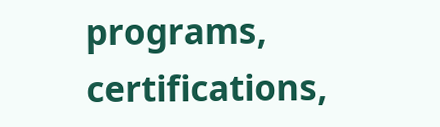programs, certifications,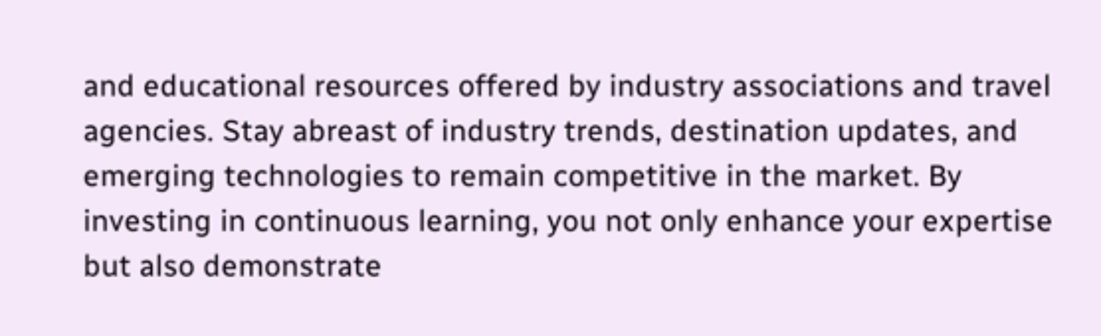and educational resources offered by industry associations and travel agencies. Stay abreast of industry trends, destination updates, and emerging technologies to remain competitive in the market. By investing in continuous learning, you not only enhance your expertise but also demonstrate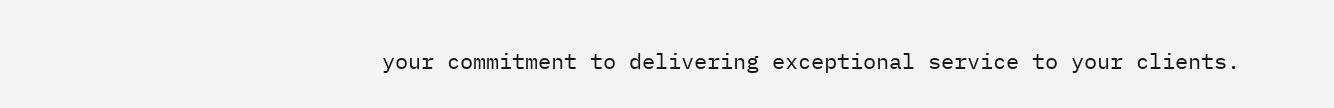your commitment to delivering exceptional service to your clients.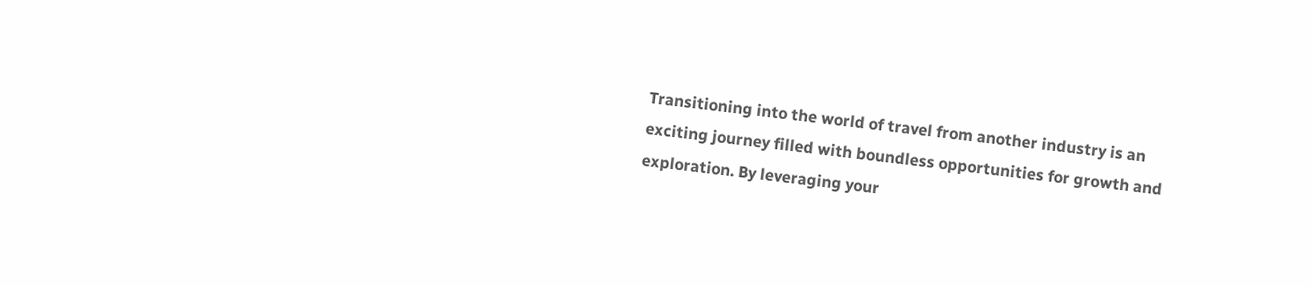Transitioning into the world of travel from another industry is an exciting journey filled with boundless opportunities for growth and exploration. By leveraging your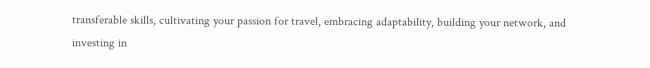transferable skills, cultivating your passion for travel, embracing adaptability, building your network, and investing in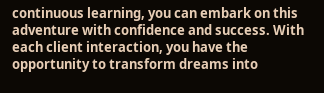continuous learning, you can embark on this adventure with confidence and success. With each client interaction, you have the opportunity to transform dreams into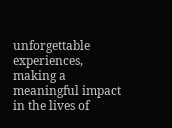unforgettable experiences, making a meaningful impact in the lives of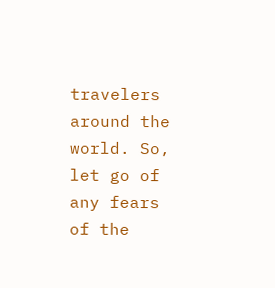travelers around the world. So, let go of any fears of the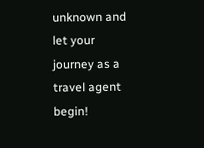unknown and let your journey as a travel agent begin!